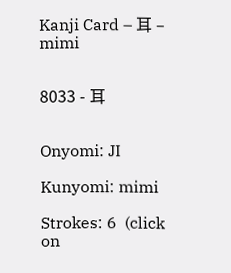Kanji Card – 耳 – mimi


8033 - 耳


Onyomi: JI

Kunyomi: mimi

Strokes: 6  (click on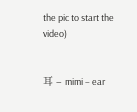the pic to start the video)


耳 – mimi – ear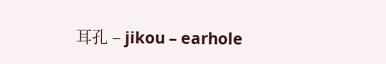耳孔 – jikou – earhole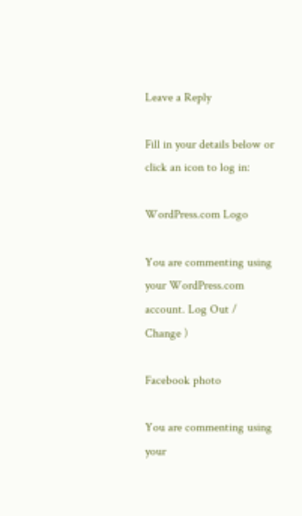Leave a Reply

Fill in your details below or click an icon to log in:

WordPress.com Logo

You are commenting using your WordPress.com account. Log Out /  Change )

Facebook photo

You are commenting using your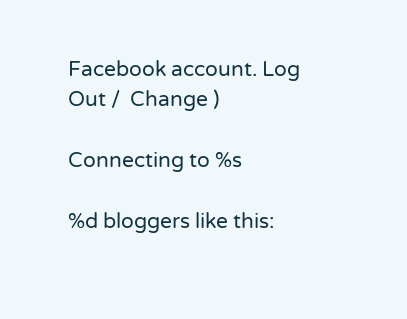Facebook account. Log Out /  Change )

Connecting to %s

%d bloggers like this: